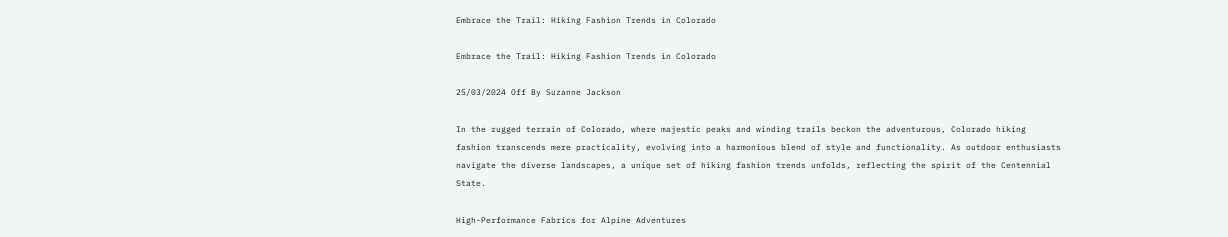Embrace the Trail: Hiking Fashion Trends in Colorado

Embrace the Trail: Hiking Fashion Trends in Colorado

25/03/2024 Off By Suzanne Jackson

In the rugged terrain of Colorado, where majestic peaks and winding trails beckon the adventurous, Colorado hiking fashion transcends mere practicality, evolving into a harmonious blend of style and functionality. As outdoor enthusiasts navigate the diverse landscapes, a unique set of hiking fashion trends unfolds, reflecting the spirit of the Centennial State.

High-Performance Fabrics for Alpine Adventures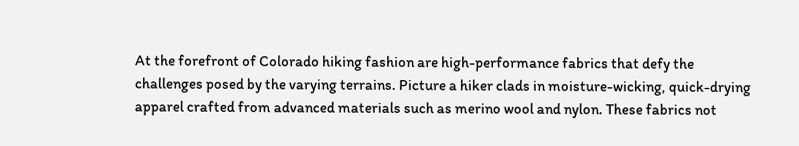At the forefront of Colorado hiking fashion are high-performance fabrics that defy the challenges posed by the varying terrains. Picture a hiker clads in moisture-wicking, quick-drying apparel crafted from advanced materials such as merino wool and nylon. These fabrics not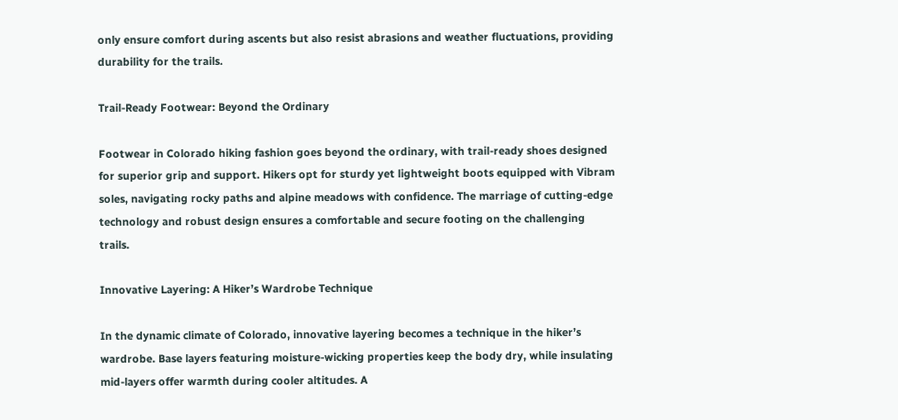only ensure comfort during ascents but also resist abrasions and weather fluctuations, providing durability for the trails.

Trail-Ready Footwear: Beyond the Ordinary

Footwear in Colorado hiking fashion goes beyond the ordinary, with trail-ready shoes designed for superior grip and support. Hikers opt for sturdy yet lightweight boots equipped with Vibram soles, navigating rocky paths and alpine meadows with confidence. The marriage of cutting-edge technology and robust design ensures a comfortable and secure footing on the challenging trails.

Innovative Layering: A Hiker’s Wardrobe Technique

In the dynamic climate of Colorado, innovative layering becomes a technique in the hiker’s wardrobe. Base layers featuring moisture-wicking properties keep the body dry, while insulating mid-layers offer warmth during cooler altitudes. A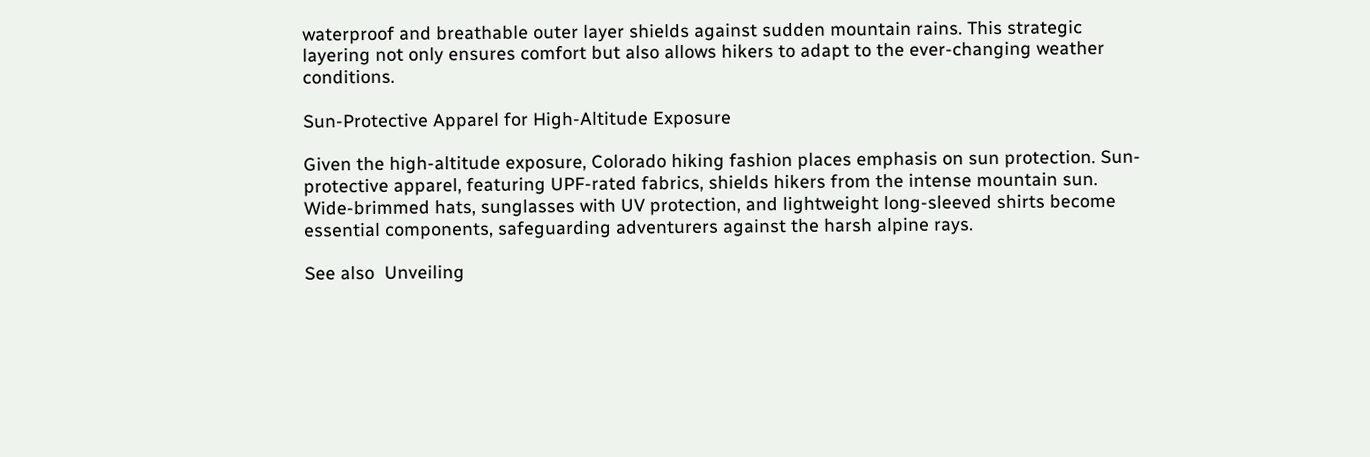waterproof and breathable outer layer shields against sudden mountain rains. This strategic layering not only ensures comfort but also allows hikers to adapt to the ever-changing weather conditions.

Sun-Protective Apparel for High-Altitude Exposure

Given the high-altitude exposure, Colorado hiking fashion places emphasis on sun protection. Sun-protective apparel, featuring UPF-rated fabrics, shields hikers from the intense mountain sun. Wide-brimmed hats, sunglasses with UV protection, and lightweight long-sleeved shirts become essential components, safeguarding adventurers against the harsh alpine rays.

See also  Unveiling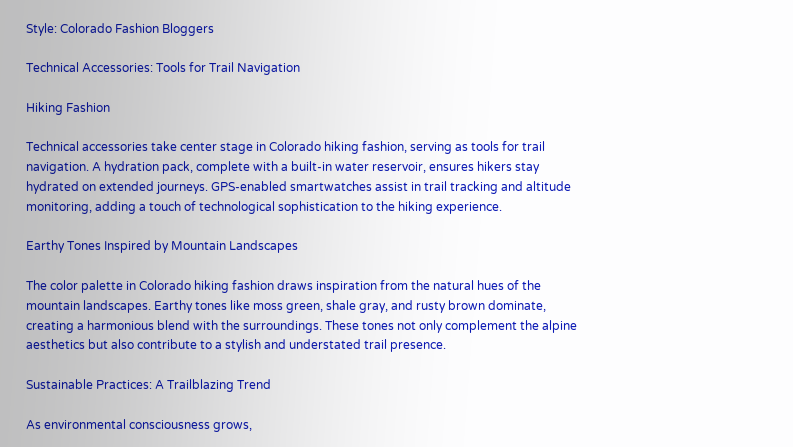Style: Colorado Fashion Bloggers

Technical Accessories: Tools for Trail Navigation

Hiking Fashion

Technical accessories take center stage in Colorado hiking fashion, serving as tools for trail navigation. A hydration pack, complete with a built-in water reservoir, ensures hikers stay hydrated on extended journeys. GPS-enabled smartwatches assist in trail tracking and altitude monitoring, adding a touch of technological sophistication to the hiking experience.

Earthy Tones Inspired by Mountain Landscapes

The color palette in Colorado hiking fashion draws inspiration from the natural hues of the mountain landscapes. Earthy tones like moss green, shale gray, and rusty brown dominate, creating a harmonious blend with the surroundings. These tones not only complement the alpine aesthetics but also contribute to a stylish and understated trail presence.

Sustainable Practices: A Trailblazing Trend

As environmental consciousness grows,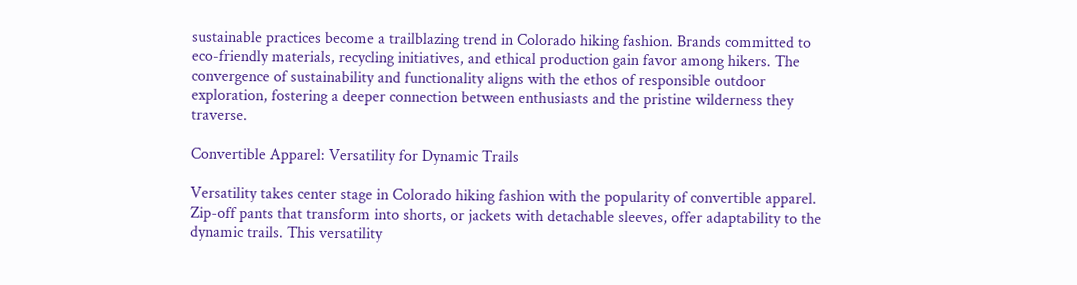sustainable practices become a trailblazing trend in Colorado hiking fashion. Brands committed to eco-friendly materials, recycling initiatives, and ethical production gain favor among hikers. The convergence of sustainability and functionality aligns with the ethos of responsible outdoor exploration, fostering a deeper connection between enthusiasts and the pristine wilderness they traverse.

Convertible Apparel: Versatility for Dynamic Trails

Versatility takes center stage in Colorado hiking fashion with the popularity of convertible apparel. Zip-off pants that transform into shorts, or jackets with detachable sleeves, offer adaptability to the dynamic trails. This versatility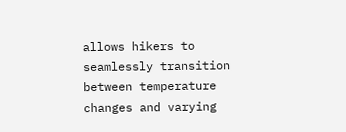allows hikers to seamlessly transition between temperature changes and varying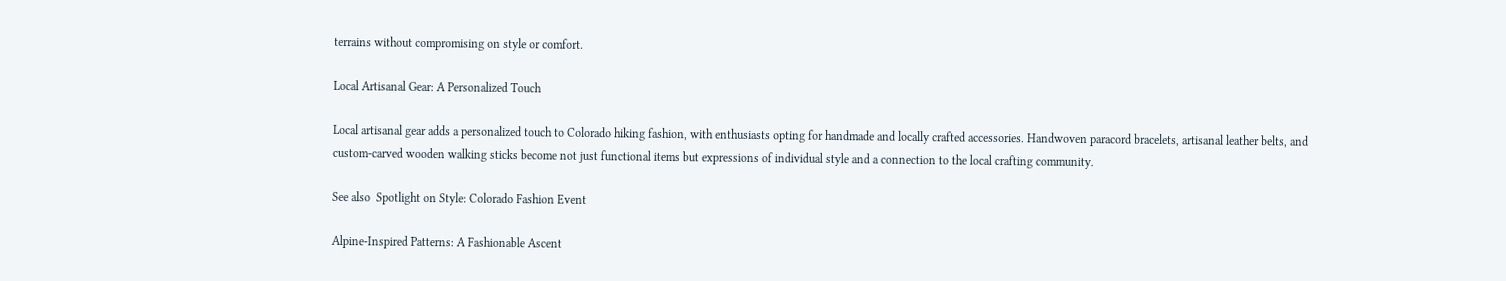terrains without compromising on style or comfort.

Local Artisanal Gear: A Personalized Touch

Local artisanal gear adds a personalized touch to Colorado hiking fashion, with enthusiasts opting for handmade and locally crafted accessories. Handwoven paracord bracelets, artisanal leather belts, and custom-carved wooden walking sticks become not just functional items but expressions of individual style and a connection to the local crafting community.

See also  Spotlight on Style: Colorado Fashion Event

Alpine-Inspired Patterns: A Fashionable Ascent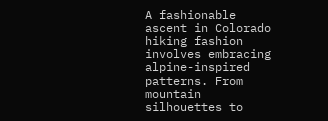A fashionable ascent in Colorado hiking fashion involves embracing alpine-inspired patterns. From mountain silhouettes to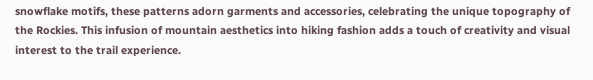snowflake motifs, these patterns adorn garments and accessories, celebrating the unique topography of the Rockies. This infusion of mountain aesthetics into hiking fashion adds a touch of creativity and visual interest to the trail experience.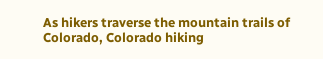As hikers traverse the mountain trails of Colorado, Colorado hiking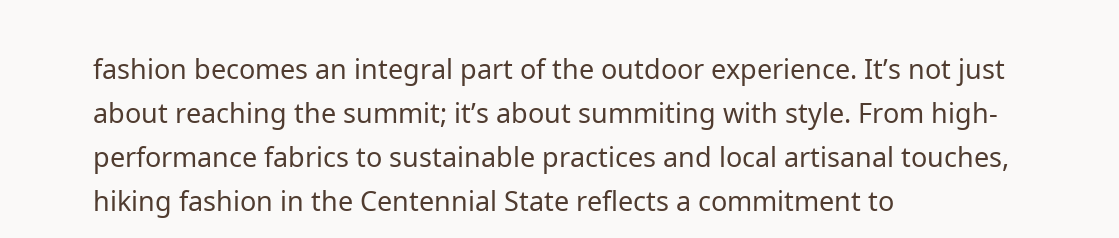fashion becomes an integral part of the outdoor experience. It’s not just about reaching the summit; it’s about summiting with style. From high-performance fabrics to sustainable practices and local artisanal touches, hiking fashion in the Centennial State reflects a commitment to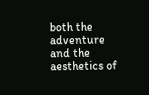both the adventure and the aesthetics of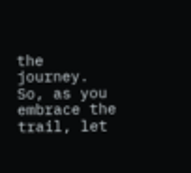the journey. So, as you embrace the trail, let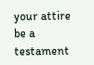your attire be a testament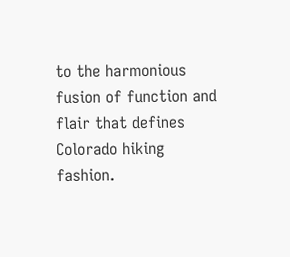to the harmonious fusion of function and flair that defines Colorado hiking fashion.